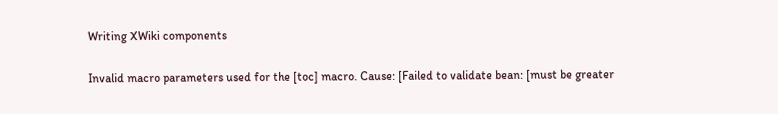Writing XWiki components

Invalid macro parameters used for the [toc] macro. Cause: [Failed to validate bean: [must be greater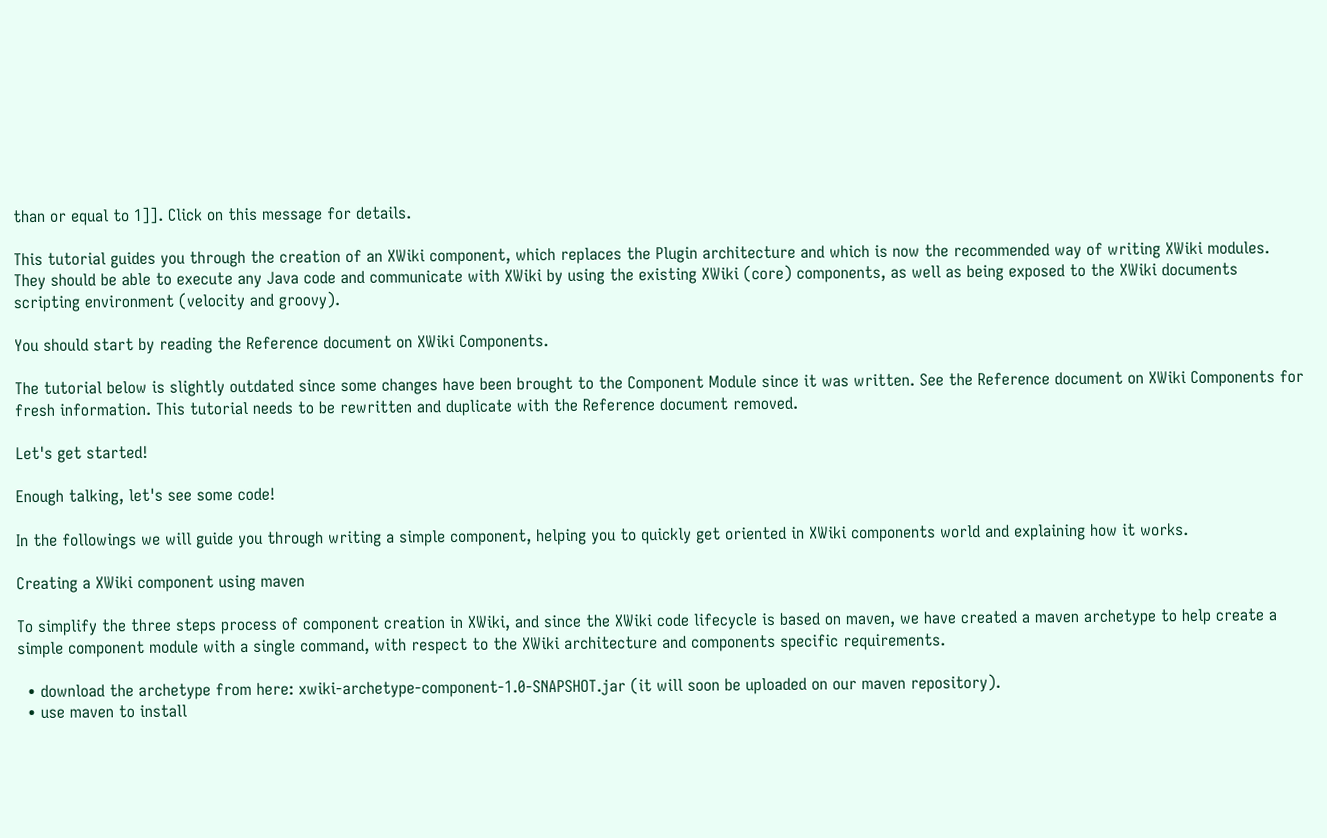than or equal to 1]]. Click on this message for details.

This tutorial guides you through the creation of an XWiki component, which replaces the Plugin architecture and which is now the recommended way of writing XWiki modules. They should be able to execute any Java code and communicate with XWiki by using the existing XWiki (core) components, as well as being exposed to the XWiki documents scripting environment (velocity and groovy).

You should start by reading the Reference document on XWiki Components.

The tutorial below is slightly outdated since some changes have been brought to the Component Module since it was written. See the Reference document on XWiki Components for fresh information. This tutorial needs to be rewritten and duplicate with the Reference document removed.

Let's get started!

Enough talking, let's see some code!

In the followings we will guide you through writing a simple component, helping you to quickly get oriented in XWiki components world and explaining how it works.

Creating a XWiki component using maven

To simplify the three steps process of component creation in XWiki, and since the XWiki code lifecycle is based on maven, we have created a maven archetype to help create a simple component module with a single command, with respect to the XWiki architecture and components specific requirements.

  • download the archetype from here: xwiki-archetype-component-1.0-SNAPSHOT.jar (it will soon be uploaded on our maven repository).
  • use maven to install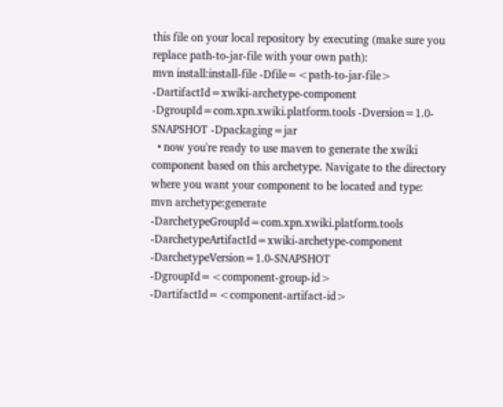this file on your local repository by executing (make sure you replace path-to-jar-file with your own path):
mvn install:install-file -Dfile=<path-to-jar-file> -DartifactId=xwiki-archetype-component -DgroupId=com.xpn.xwiki.platform.tools -Dversion=1.0-SNAPSHOT -Dpackaging=jar
  • now you're ready to use maven to generate the xwiki component based on this archetype. Navigate to the directory where you want your component to be located and type:
mvn archetype:generate -DarchetypeGroupId=com.xpn.xwiki.platform.tools -DarchetypeArtifactId=xwiki-archetype-component -DarchetypeVersion=1.0-SNAPSHOT -DgroupId=<component-group-id> -DartifactId=<component-artifact-id>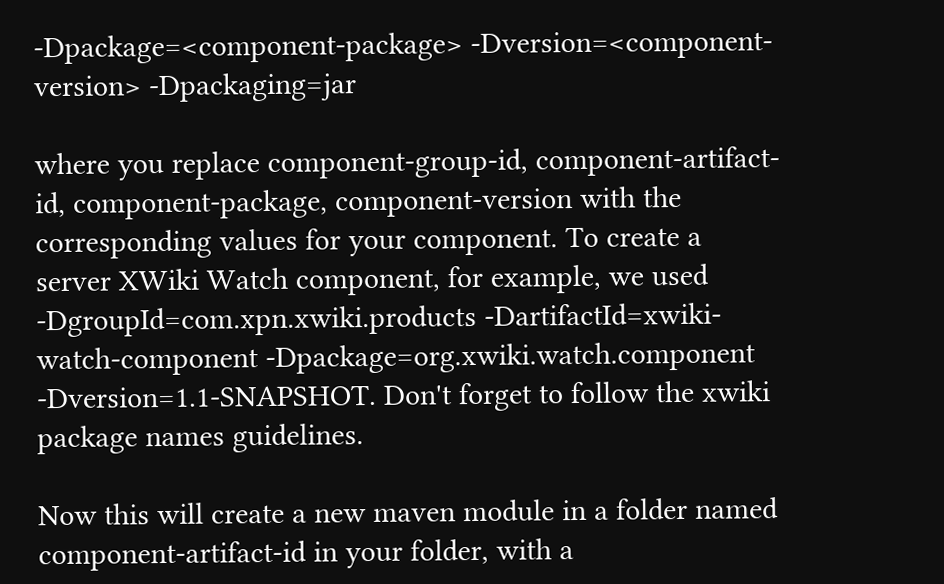-Dpackage=<component-package> -Dversion=<component-version> -Dpackaging=jar

where you replace component-group-id, component-artifact-id, component-package, component-version with the corresponding values for your component. To create a server XWiki Watch component, for example, we used -DgroupId=com.xpn.xwiki.products -DartifactId=xwiki-watch-component -Dpackage=org.xwiki.watch.component -Dversion=1.1-SNAPSHOT. Don't forget to follow the xwiki package names guidelines.

Now this will create a new maven module in a folder named component-artifact-id in your folder, with a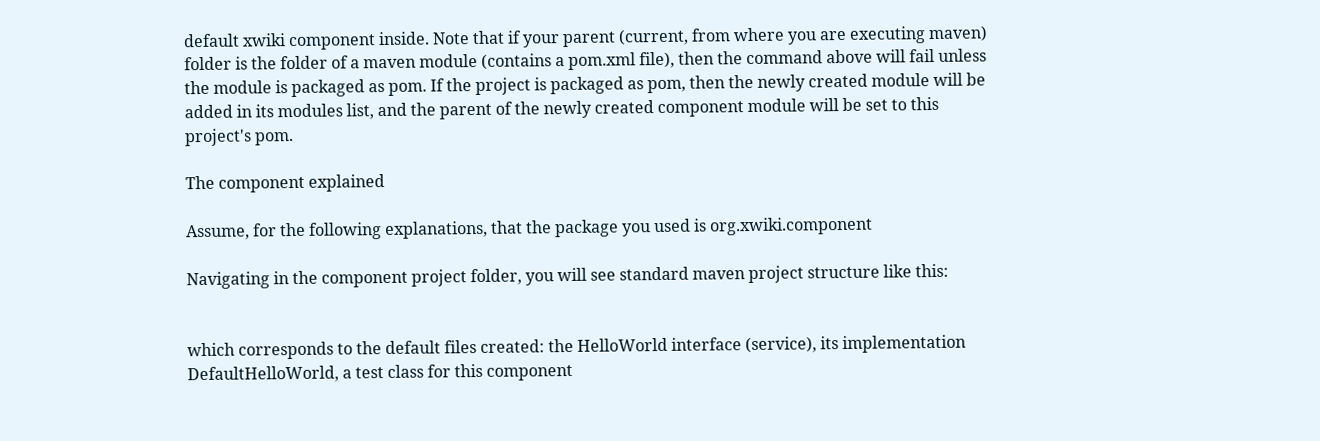default xwiki component inside. Note that if your parent (current, from where you are executing maven) folder is the folder of a maven module (contains a pom.xml file), then the command above will fail unless the module is packaged as pom. If the project is packaged as pom, then the newly created module will be added in its modules list, and the parent of the newly created component module will be set to this project's pom.

The component explained

Assume, for the following explanations, that the package you used is org.xwiki.component

Navigating in the component project folder, you will see standard maven project structure like this:


which corresponds to the default files created: the HelloWorld interface (service), its implementation DefaultHelloWorld, a test class for this component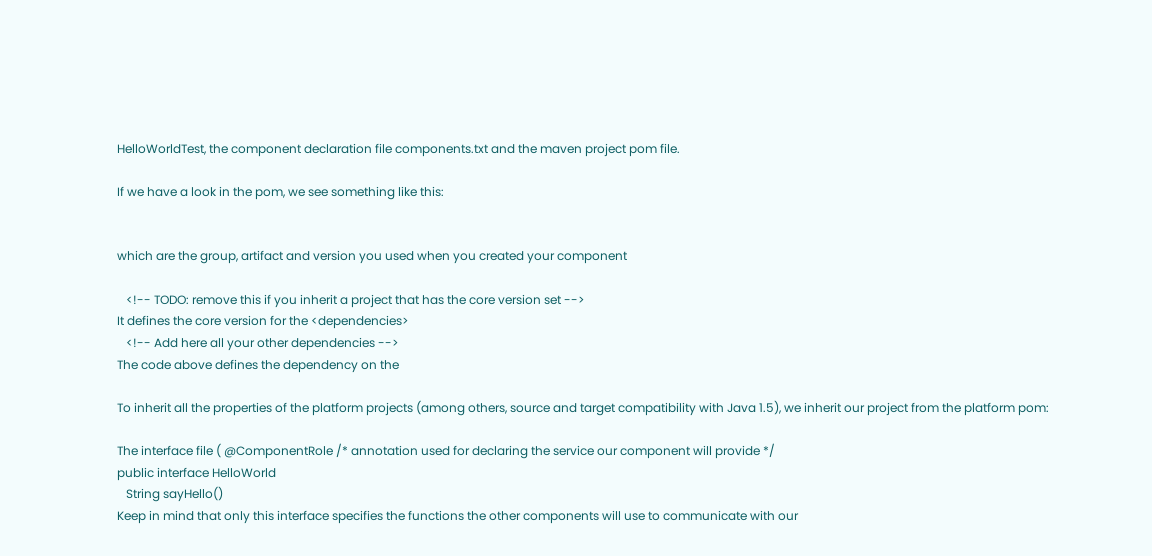HelloWorldTest, the component declaration file components.txt and the maven project pom file.

If we have a look in the pom, we see something like this:


which are the group, artifact and version you used when you created your component

   <!-- TODO: remove this if you inherit a project that has the core version set -->
It defines the core version for the <dependencies>
   <!-- Add here all your other dependencies -->
The code above defines the dependency on the

To inherit all the properties of the platform projects (among others, source and target compatibility with Java 1.5), we inherit our project from the platform pom:

The interface file ( @ComponentRole /* annotation used for declaring the service our component will provide */
public interface HelloWorld
   String sayHello()
Keep in mind that only this interface specifies the functions the other components will use to communicate with our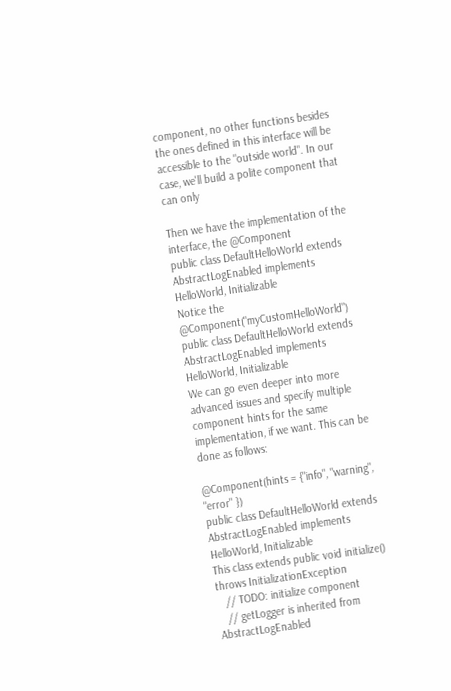component, no other functions besides the ones defined in this interface will be accessible to the "outside world". In our case, we'll build a polite component that can only

Then we have the implementation of the interface, the @Component
public class DefaultHelloWorld extends AbstractLogEnabled implements HelloWorld, Initializable
Notice the @Component("myCustomHelloWorld")
public class DefaultHelloWorld extends AbstractLogEnabled implements HelloWorld, Initializable
We can go even deeper into more advanced issues and specify multiple component hints for the same implementation, if we want. This can be done as follows:

@Component(hints = {"info", "warning", "error" })
public class DefaultHelloWorld extends AbstractLogEnabled implements HelloWorld, Initializable
This class extends public void initialize() throws InitializationException
   // TODO: initialize component
   // getLogger is inherited from AbstractLogEnabled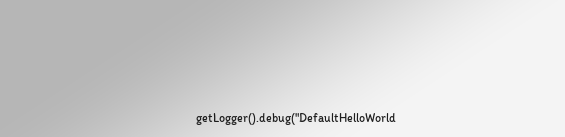getLogger().debug("DefaultHelloWorld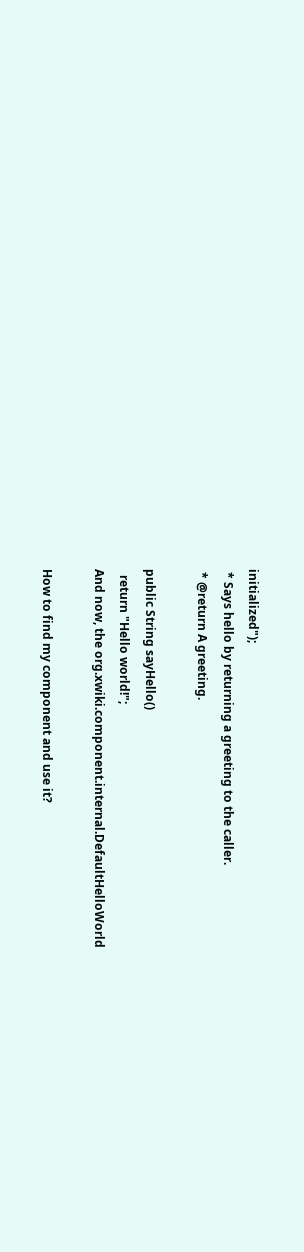initialized");
 * Says hello by returning a greeting to the caller.
 * @return A greeting.

public String sayHello()
  return "Hello world!";
And now, the org.xwiki.component.internal.DefaultHelloWorld

How to find my component and use it?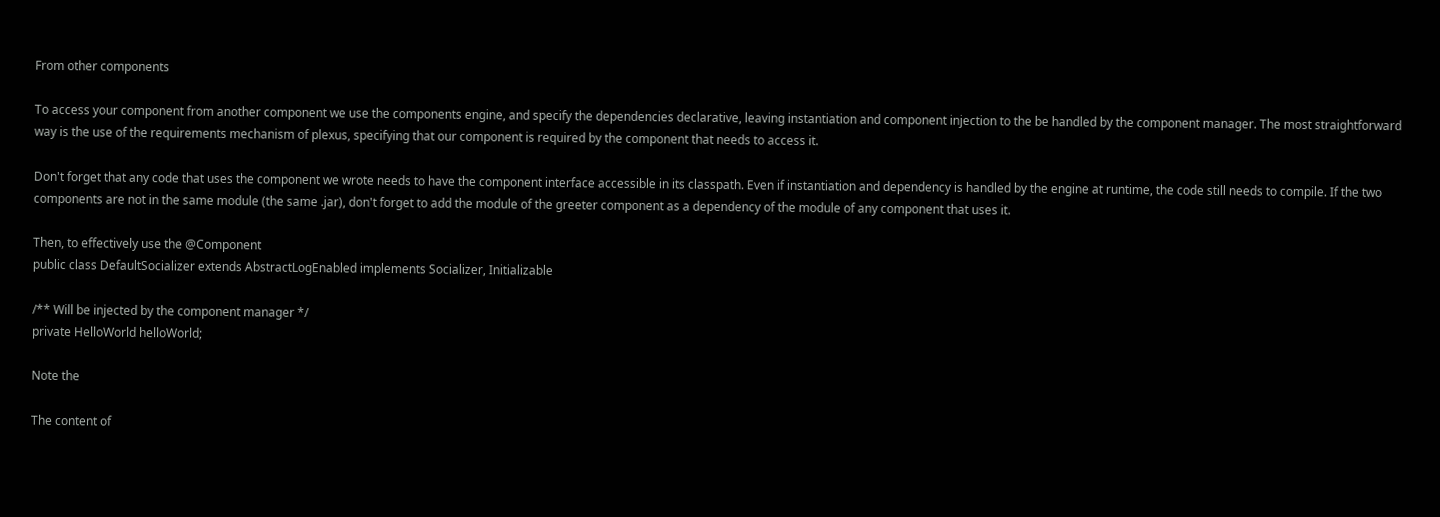From other components

To access your component from another component we use the components engine, and specify the dependencies declarative, leaving instantiation and component injection to the be handled by the component manager. The most straightforward way is the use of the requirements mechanism of plexus, specifying that our component is required by the component that needs to access it.

Don't forget that any code that uses the component we wrote needs to have the component interface accessible in its classpath. Even if instantiation and dependency is handled by the engine at runtime, the code still needs to compile. If the two components are not in the same module (the same .jar), don't forget to add the module of the greeter component as a dependency of the module of any component that uses it.

Then, to effectively use the @Component
public class DefaultSocializer extends AbstractLogEnabled implements Socializer, Initializable

/** Will be injected by the component manager */
private HelloWorld helloWorld;

Note the

The content of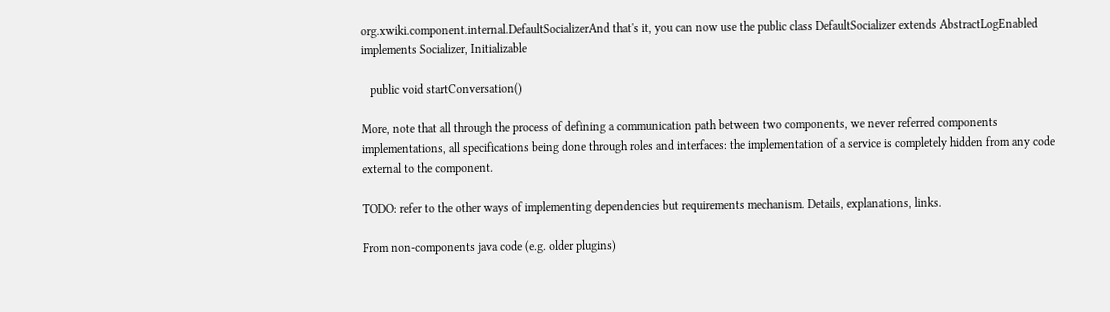org.xwiki.component.internal.DefaultSocializerAnd that's it, you can now use the public class DefaultSocializer extends AbstractLogEnabled implements Socializer, Initializable

   public void startConversation()

More, note that all through the process of defining a communication path between two components, we never referred components implementations, all specifications being done through roles and interfaces: the implementation of a service is completely hidden from any code external to the component.

TODO: refer to the other ways of implementing dependencies but requirements mechanism. Details, explanations, links.

From non-components java code (e.g. older plugins)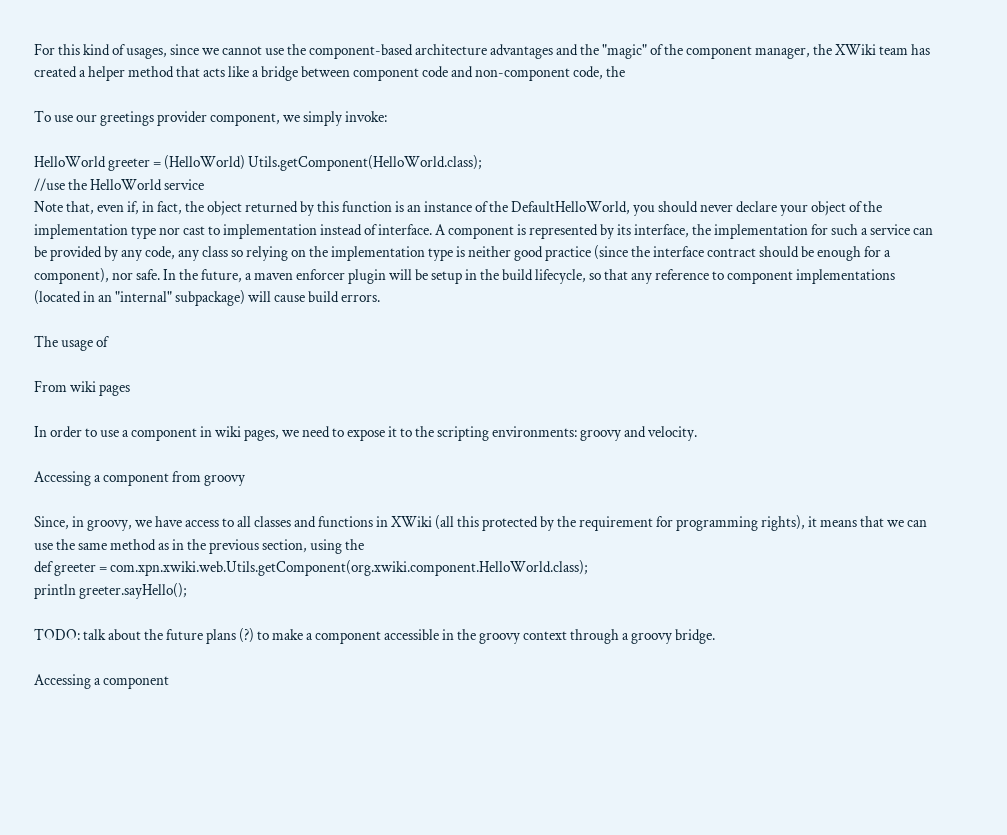For this kind of usages, since we cannot use the component-based architecture advantages and the "magic" of the component manager, the XWiki team has created a helper method that acts like a bridge between component code and non-component code, the

To use our greetings provider component, we simply invoke:

HelloWorld greeter = (HelloWorld) Utils.getComponent(HelloWorld.class);
//use the HelloWorld service
Note that, even if, in fact, the object returned by this function is an instance of the DefaultHelloWorld, you should never declare your object of the implementation type nor cast to implementation instead of interface. A component is represented by its interface, the implementation for such a service can be provided by any code, any class so relying on the implementation type is neither good practice (since the interface contract should be enough for a component), nor safe. In the future, a maven enforcer plugin will be setup in the build lifecycle, so that any reference to component implementations (located in an "internal" subpackage) will cause build errors.

The usage of

From wiki pages

In order to use a component in wiki pages, we need to expose it to the scripting environments: groovy and velocity.

Accessing a component from groovy

Since, in groovy, we have access to all classes and functions in XWiki (all this protected by the requirement for programming rights), it means that we can use the same method as in the previous section, using the
def greeter = com.xpn.xwiki.web.Utils.getComponent(org.xwiki.component.HelloWorld.class);
println greeter.sayHello();

TODO: talk about the future plans (?) to make a component accessible in the groovy context through a groovy bridge.

Accessing a component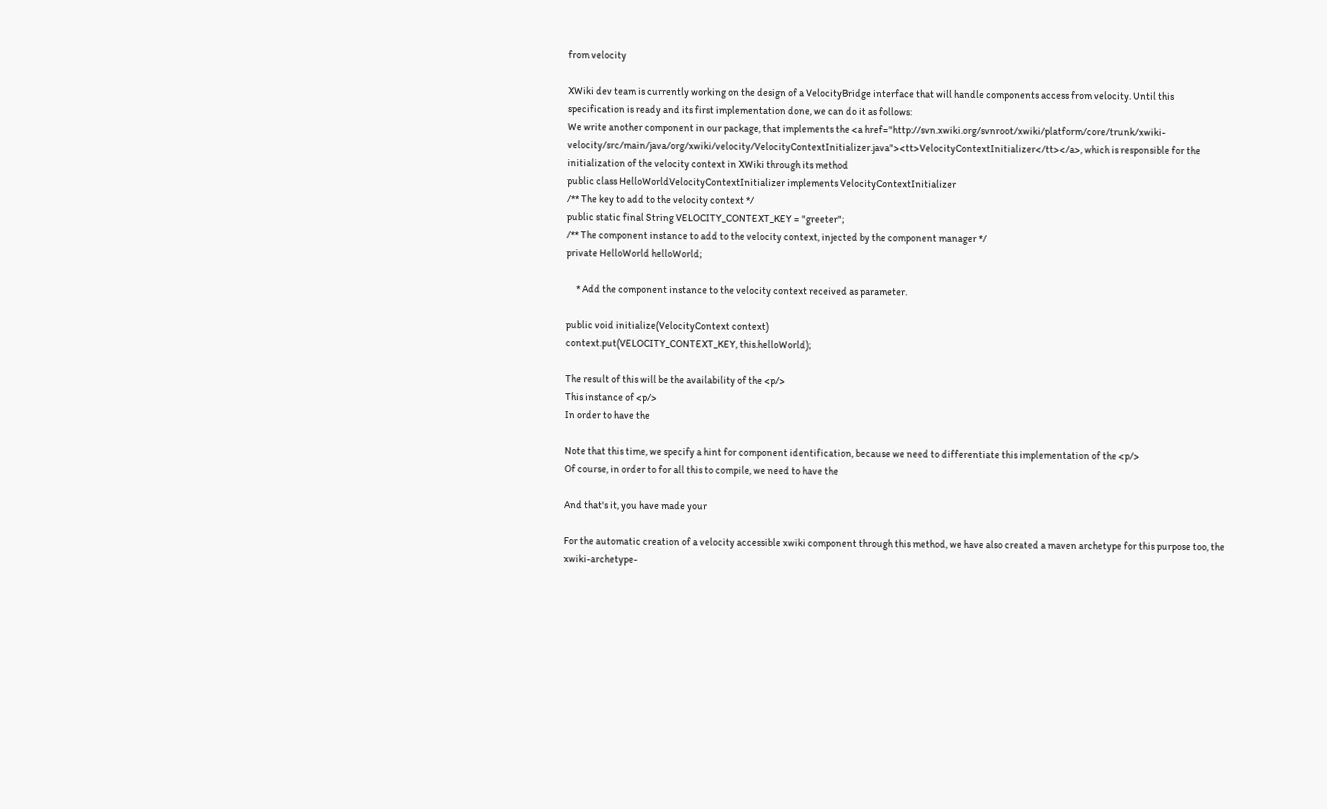from velocity

XWiki dev team is currently working on the design of a VelocityBridge interface that will handle components access from velocity. Until this specification is ready and its first implementation done, we can do it as follows:
We write another component in our package, that implements the <a href="http://svn.xwiki.org/svnroot/xwiki/platform/core/trunk/xwiki-velocity/src/main/java/org/xwiki/velocity/VelocityContextInitializer.java"><tt>VelocityContextInitializer</tt></a>, which is responsible for the initialization of the velocity context in XWiki through its method
public class HelloWorldVelocityContextInitializer implements VelocityContextInitializer
/** The key to add to the velocity context */
public static final String VELOCITY_CONTEXT_KEY = "greeter";
/** The component instance to add to the velocity context, injected by the component manager */
private HelloWorld helloWorld;

     * Add the component instance to the velocity context received as parameter.

public void initialize(VelocityContext context)
context.put(VELOCITY_CONTEXT_KEY, this.helloWorld);

The result of this will be the availability of the <p/>
This instance of <p/>
In order to have the

Note that this time, we specify a hint for component identification, because we need to differentiate this implementation of the <p/>
Of course, in order to for all this to compile, we need to have the

And that's it, you have made your

For the automatic creation of a velocity accessible xwiki component through this method, we have also created a maven archetype for this purpose too, the xwiki-archetype-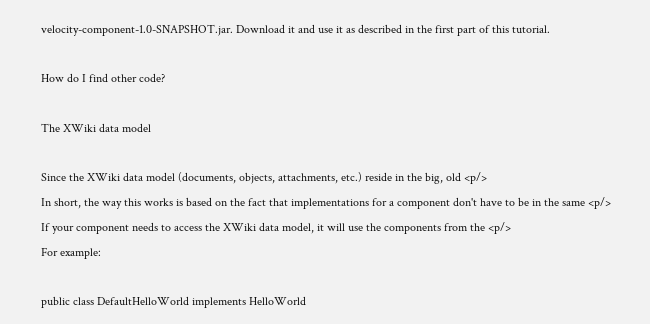velocity-component-1.0-SNAPSHOT.jar. Download it and use it as described in the first part of this tutorial.

How do I find other code?

The XWiki data model

Since the XWiki data model (documents, objects, attachments, etc.) reside in the big, old <p/>
In short, the way this works is based on the fact that implementations for a component don't have to be in the same <p/>
If your component needs to access the XWiki data model, it will use the components from the <p/>
For example:

public class DefaultHelloWorld implements HelloWorld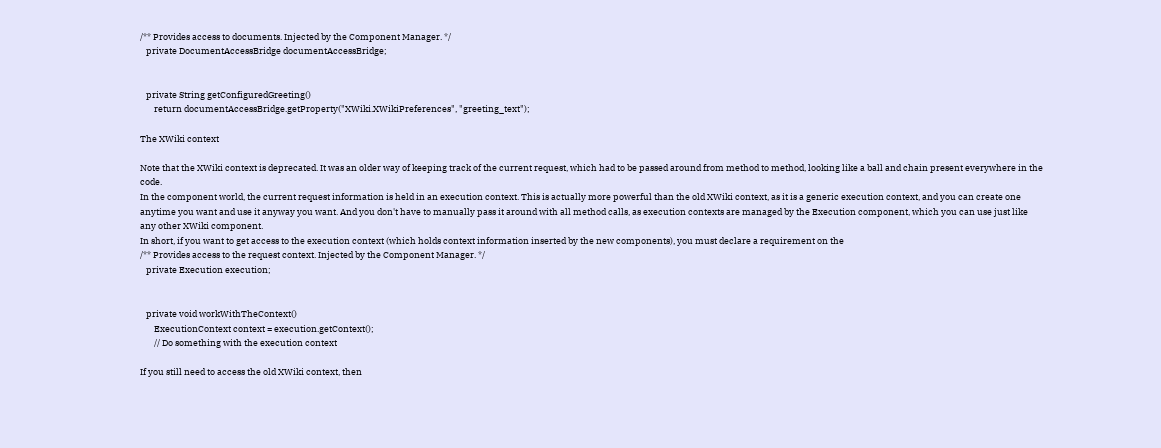/** Provides access to documents. Injected by the Component Manager. */
   private DocumentAccessBridge documentAccessBridge;


   private String getConfiguredGreeting()
       return documentAccessBridge.getProperty("XWiki.XWikiPreferences", "greeting_text");

The XWiki context

Note that the XWiki context is deprecated. It was an older way of keeping track of the current request, which had to be passed around from method to method, looking like a ball and chain present everywhere in the code.
In the component world, the current request information is held in an execution context. This is actually more powerful than the old XWiki context, as it is a generic execution context, and you can create one anytime you want and use it anyway you want. And you don't have to manually pass it around with all method calls, as execution contexts are managed by the Execution component, which you can use just like any other XWiki component.
In short, if you want to get access to the execution context (which holds context information inserted by the new components), you must declare a requirement on the
/** Provides access to the request context. Injected by the Component Manager. */
   private Execution execution;


   private void workWithTheContext()
       ExecutionContext context = execution.getContext();
       // Do something with the execution context

If you still need to access the old XWiki context, then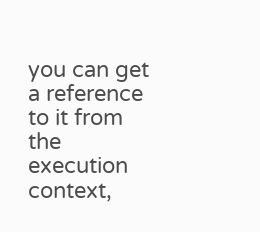you can get a reference to it from the execution context,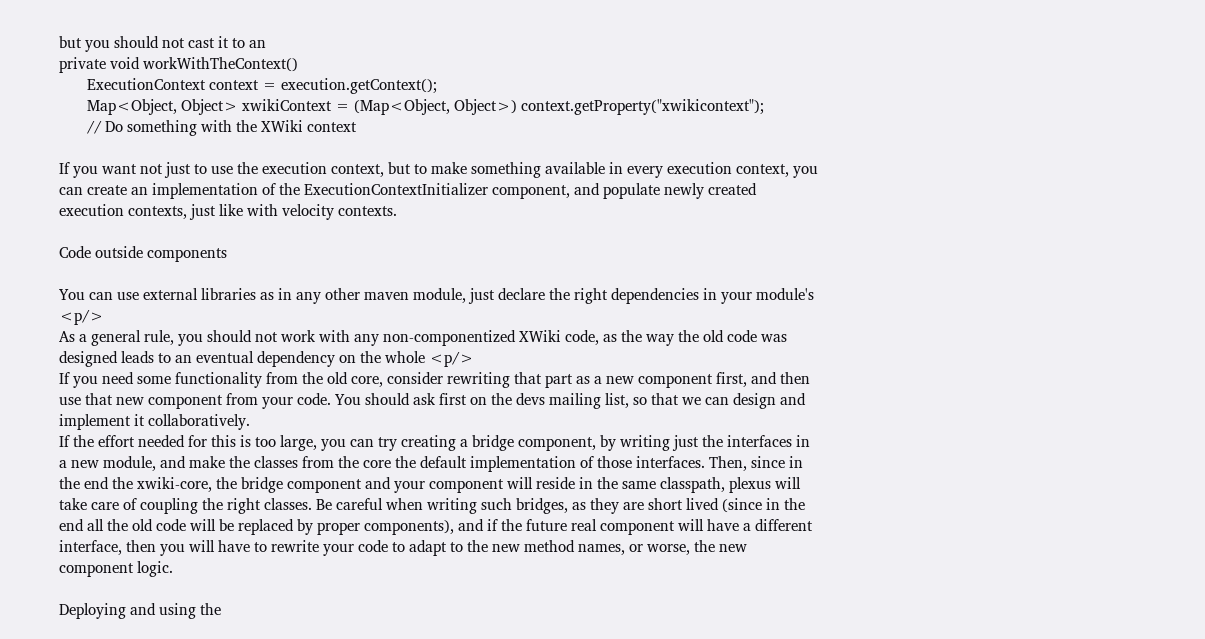but you should not cast it to an
private void workWithTheContext()
       ExecutionContext context = execution.getContext();
       Map<Object, Object> xwikiContext = (Map<Object, Object>) context.getProperty("xwikicontext");
       // Do something with the XWiki context

If you want not just to use the execution context, but to make something available in every execution context, you can create an implementation of the ExecutionContextInitializer component, and populate newly created execution contexts, just like with velocity contexts.

Code outside components

You can use external libraries as in any other maven module, just declare the right dependencies in your module's <p/>
As a general rule, you should not work with any non-componentized XWiki code, as the way the old code was designed leads to an eventual dependency on the whole <p/>
If you need some functionality from the old core, consider rewriting that part as a new component first, and then use that new component from your code. You should ask first on the devs mailing list, so that we can design and implement it collaboratively.
If the effort needed for this is too large, you can try creating a bridge component, by writing just the interfaces in a new module, and make the classes from the core the default implementation of those interfaces. Then, since in the end the xwiki-core, the bridge component and your component will reside in the same classpath, plexus will take care of coupling the right classes. Be careful when writing such bridges, as they are short lived (since in the end all the old code will be replaced by proper components), and if the future real component will have a different interface, then you will have to rewrite your code to adapt to the new method names, or worse, the new component logic.

Deploying and using the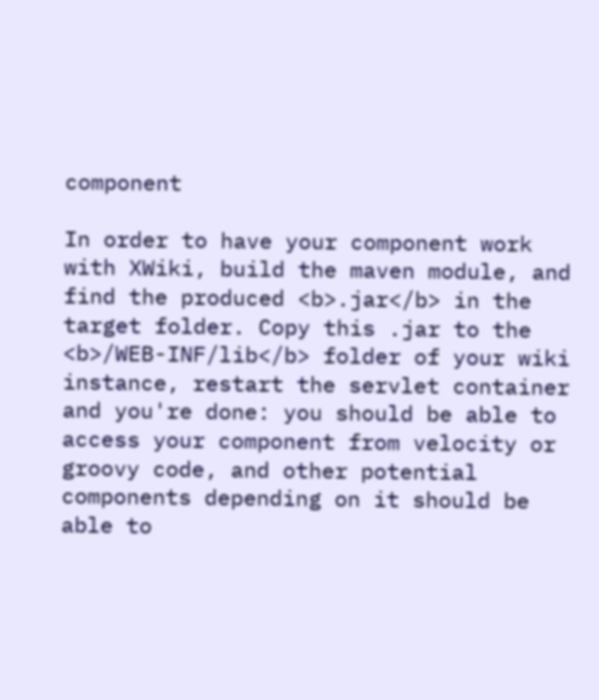component

In order to have your component work with XWiki, build the maven module, and find the produced <b>.jar</b> in the target folder. Copy this .jar to the <b>/WEB-INF/lib</b> folder of your wiki instance, restart the servlet container and you're done: you should be able to access your component from velocity or groovy code, and other potential components depending on it should be able to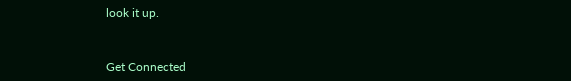look it up.


Get Connected